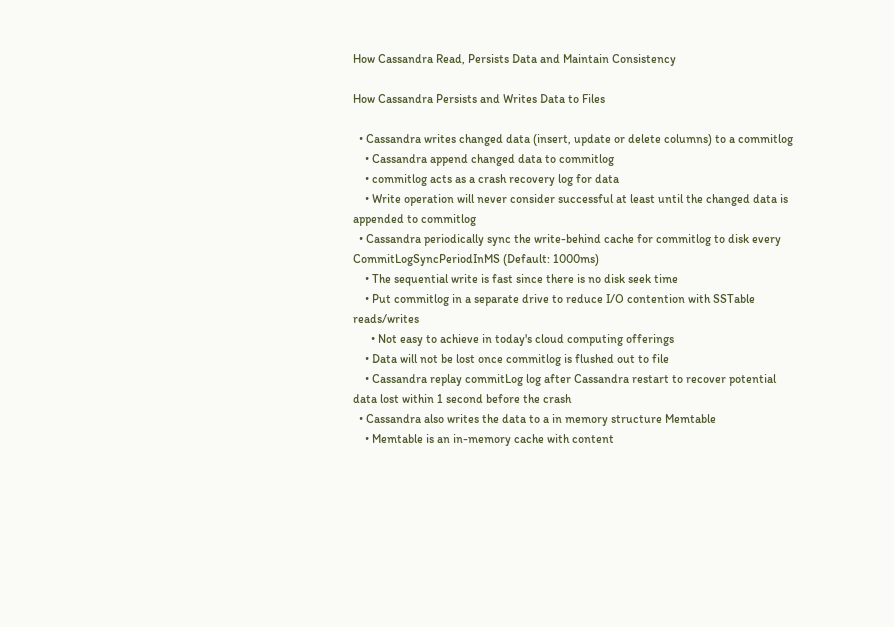How Cassandra Read, Persists Data and Maintain Consistency

How Cassandra Persists and Writes Data to Files

  • Cassandra writes changed data (insert, update or delete columns) to a commitlog
    • Cassandra append changed data to commitlog
    • commitlog acts as a crash recovery log for data
    • Write operation will never consider successful at least until the changed data is appended to commitlog
  • Cassandra periodically sync the write-behind cache for commitlog to disk every CommitLogSyncPeriodInMS (Default: 1000ms)
    • The sequential write is fast since there is no disk seek time
    • Put commitlog in a separate drive to reduce I/O contention with SSTable reads/writes
      • Not easy to achieve in today's cloud computing offerings
    • Data will not be lost once commitlog is flushed out to file
    • Cassandra replay commitLog log after Cassandra restart to recover potential data lost within 1 second before the crash
  • Cassandra also writes the data to a in memory structure Memtable
    • Memtable is an in-memory cache with content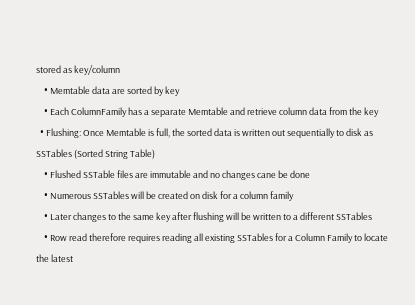stored as key/column
    • Memtable data are sorted by key
    • Each ColumnFamily has a separate Memtable and retrieve column data from the key
  • Flushing: Once Memtable is full, the sorted data is written out sequentially to disk as SSTables (Sorted String Table)
    • Flushed SSTable files are immutable and no changes cane be done
    • Numerous SSTables will be created on disk for a column family
    • Later changes to the same key after flushing will be written to a different SSTables
    • Row read therefore requires reading all existing SSTables for a Column Family to locate the latest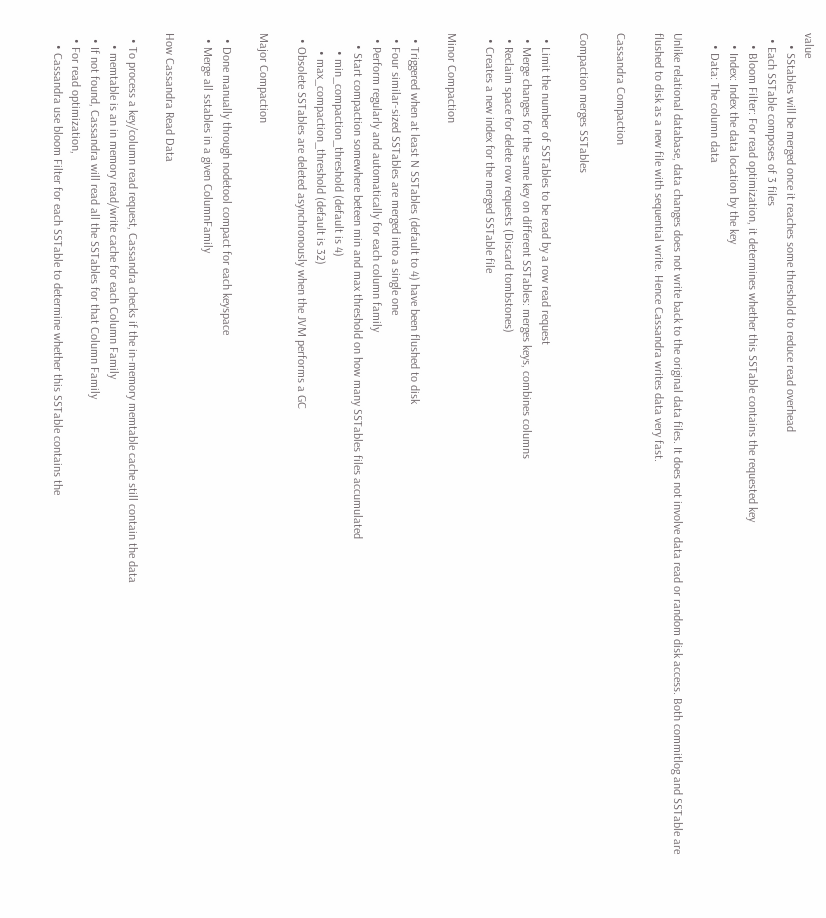value
    • SStables will be merged once it reaches some threshold to reduce read overhead
  • Each SSTable composes of 3 files
    • Bloom Filter: For read optimization, it determines whether this SSTable contains the requested key
    • Index: Index the data location by the key
    • Data: The column data

Unlike relational database, data changes does not write back to the original data files. It does not involve data read or random disk access. Both commitlog and SSTable are flushed to disk as a new file with sequential write. Hence Cassandra writes data very fast.

Cassandra Compaction

Compaction merges SSTables

  • Limit the number of SSTables to be read by a row read request
  • Merge changes for the same key on different SSTables: merges keys, combines columns
  • Reclaim space for delete row requests (Discard tombstones)
  • Creates a new index for the merged SSTable file

Minor Compaction

  • Triggered when at least N SSTables (default to 4) have been flushed to disk
  • Four similar-sized SSTables are merged into a single one
  • Perform regularly and automatically for each column family
    • Start compaction somewhere beteen min and max threshold on how many SSTables files accumulated
      • min_compaction_threshold (default is 4)
      • max_compaction_threshold (default is 32)
  • Obsolete SSTables are deleted asynchronously when the JVM performs a GC

Major Compaction

  • Done manually through nodetool compact for each keyspace
  • Merge all sstables in a given ColumnFamily

How Cassandra Read Data

  • To process a key/column read request, Cassandra checks if the in-memory memtable cache still contain the data
    • memtable is an in memory read/write cache for each Column Family
  • If not found, Cassandra will read all the SSTables for that Column Family
  • For read optimization,
    • Cassandra use bloom Filter for each SSTable to determine whether this SSTable contains the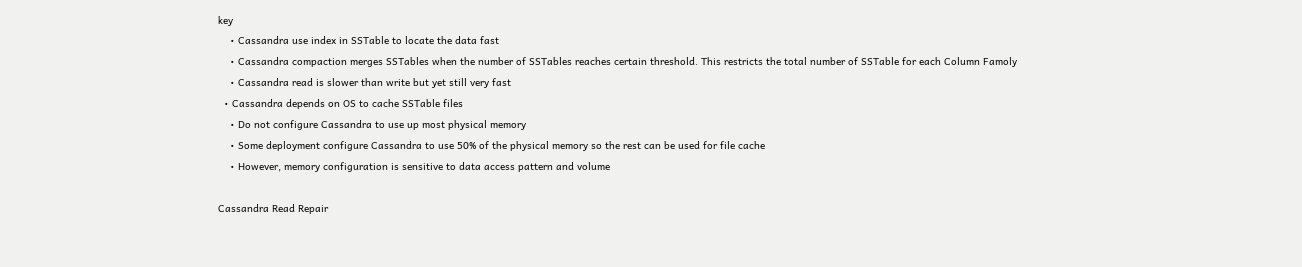key
    • Cassandra use index in SSTable to locate the data fast
    • Cassandra compaction merges SSTables when the number of SSTables reaches certain threshold. This restricts the total number of SSTable for each Column Famoly
    • Cassandra read is slower than write but yet still very fast
  • Cassandra depends on OS to cache SSTable files
    • Do not configure Cassandra to use up most physical memory
    • Some deployment configure Cassandra to use 50% of the physical memory so the rest can be used for file cache
    • However, memory configuration is sensitive to data access pattern and volume

Cassandra Read Repair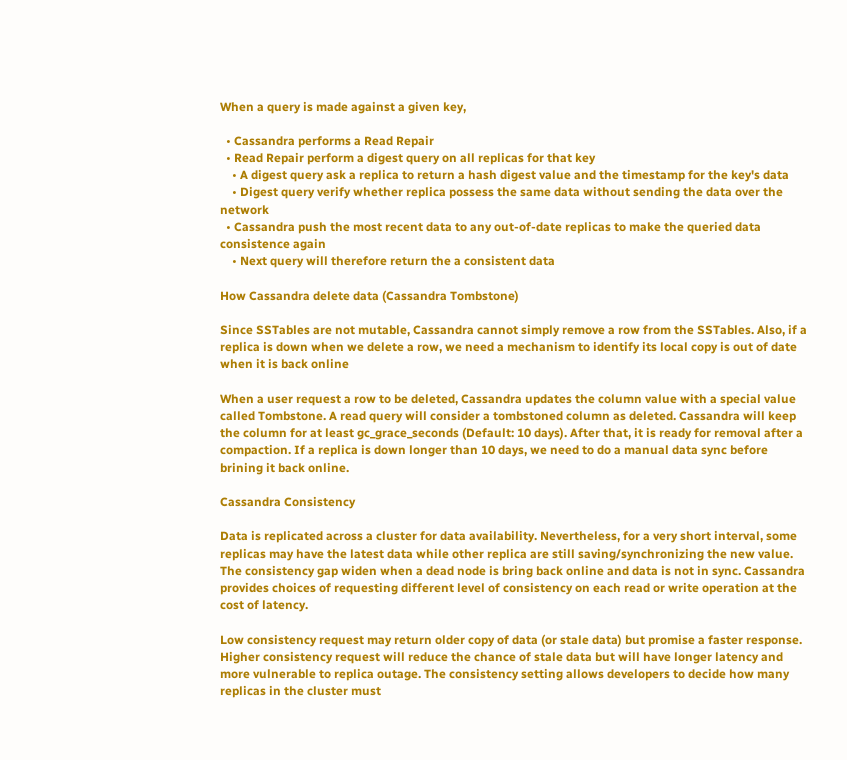When a query is made against a given key,

  • Cassandra performs a Read Repair
  • Read Repair perform a digest query on all replicas for that key
    • A digest query ask a replica to return a hash digest value and the timestamp for the key's data
    • Digest query verify whether replica possess the same data without sending the data over the network
  • Cassandra push the most recent data to any out-of-date replicas to make the queried data consistence again
    • Next query will therefore return the a consistent data

How Cassandra delete data (Cassandra Tombstone)

Since SSTables are not mutable, Cassandra cannot simply remove a row from the SSTables. Also, if a replica is down when we delete a row, we need a mechanism to identify its local copy is out of date when it is back online

When a user request a row to be deleted, Cassandra updates the column value with a special value called Tombstone. A read query will consider a tombstoned column as deleted. Cassandra will keep the column for at least gc_grace_seconds (Default: 10 days). After that, it is ready for removal after a compaction. If a replica is down longer than 10 days, we need to do a manual data sync before brining it back online.

Cassandra Consistency

Data is replicated across a cluster for data availability. Nevertheless, for a very short interval, some replicas may have the latest data while other replica are still saving/synchronizing the new value. The consistency gap widen when a dead node is bring back online and data is not in sync. Cassandra provides choices of requesting different level of consistency on each read or write operation at the cost of latency.

Low consistency request may return older copy of data (or stale data) but promise a faster response. Higher consistency request will reduce the chance of stale data but will have longer latency and more vulnerable to replica outage. The consistency setting allows developers to decide how many replicas in the cluster must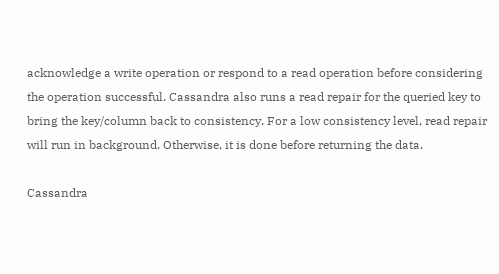acknowledge a write operation or respond to a read operation before considering the operation successful. Cassandra also runs a read repair for the queried key to bring the key/column back to consistency. For a low consistency level, read repair will run in background. Otherwise, it is done before returning the data.

Cassandra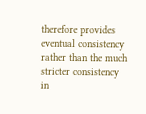therefore provides eventual consistency rather than the much stricter consistency in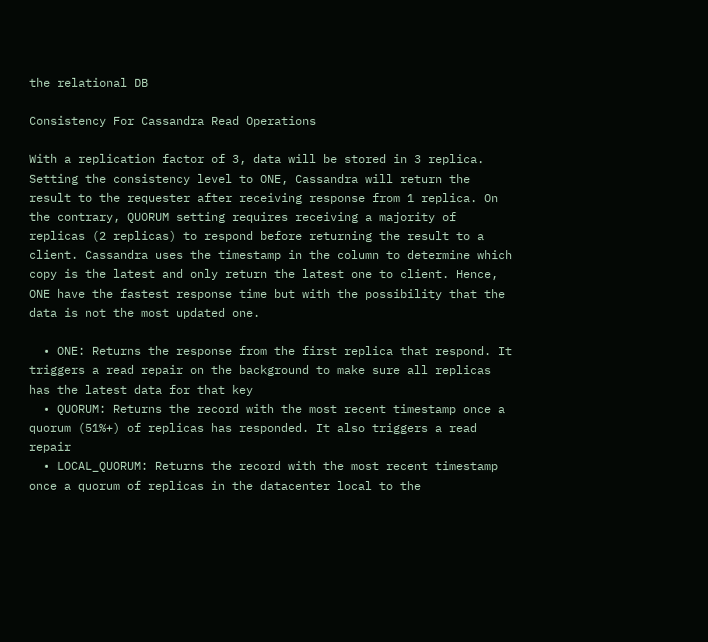the relational DB

Consistency For Cassandra Read Operations

With a replication factor of 3, data will be stored in 3 replica. Setting the consistency level to ONE, Cassandra will return the result to the requester after receiving response from 1 replica. On the contrary, QUORUM setting requires receiving a majority of replicas (2 replicas) to respond before returning the result to a client. Cassandra uses the timestamp in the column to determine which copy is the latest and only return the latest one to client. Hence, ONE have the fastest response time but with the possibility that the data is not the most updated one.

  • ONE: Returns the response from the first replica that respond. It triggers a read repair on the background to make sure all replicas has the latest data for that key
  • QUORUM: Returns the record with the most recent timestamp once a quorum (51%+) of replicas has responded. It also triggers a read repair
  • LOCAL_QUORUM: Returns the record with the most recent timestamp once a quorum of replicas in the datacenter local to the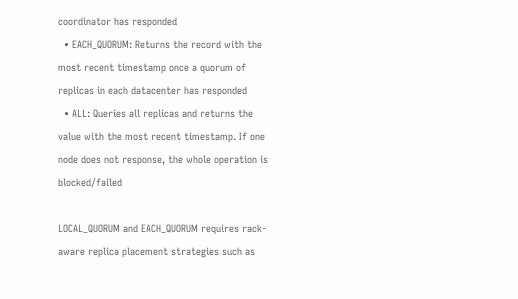coordinator has responded
  • EACH_QUORUM: Returns the record with the most recent timestamp once a quorum of replicas in each datacenter has responded
  • ALL: Queries all replicas and returns the value with the most recent timestamp. If one node does not response, the whole operation is blocked/failed

LOCAL_QUORUM and EACH_QUORUM requires rack-aware replica placement strategies such as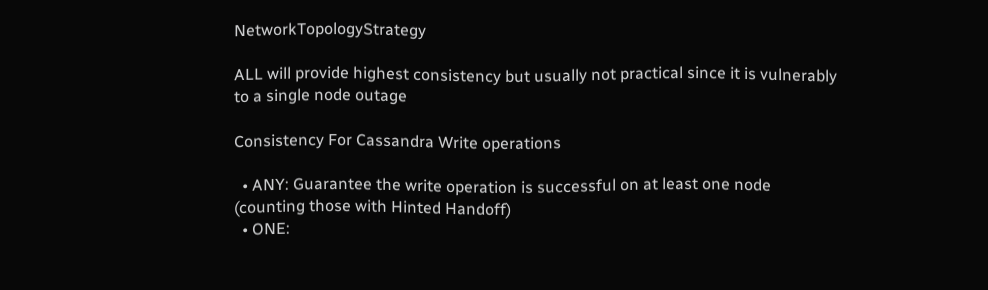NetworkTopologyStrategy

ALL will provide highest consistency but usually not practical since it is vulnerably to a single node outage

Consistency For Cassandra Write operations

  • ANY: Guarantee the write operation is successful on at least one node (counting those with Hinted Handoff)
  • ONE: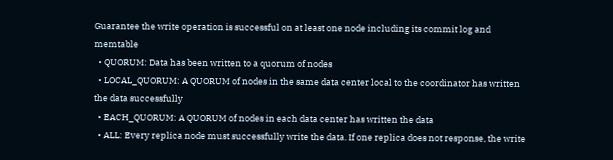Guarantee the write operation is successful on at least one node including its commit log and memtable
  • QUORUM: Data has been written to a quorum of nodes
  • LOCAL_QUORUM: A QUORUM of nodes in the same data center local to the coordinator has written the data successfully
  • EACH_QUORUM: A QUORUM of nodes in each data center has written the data
  • ALL: Every replica node must successfully write the data. If one replica does not response, the write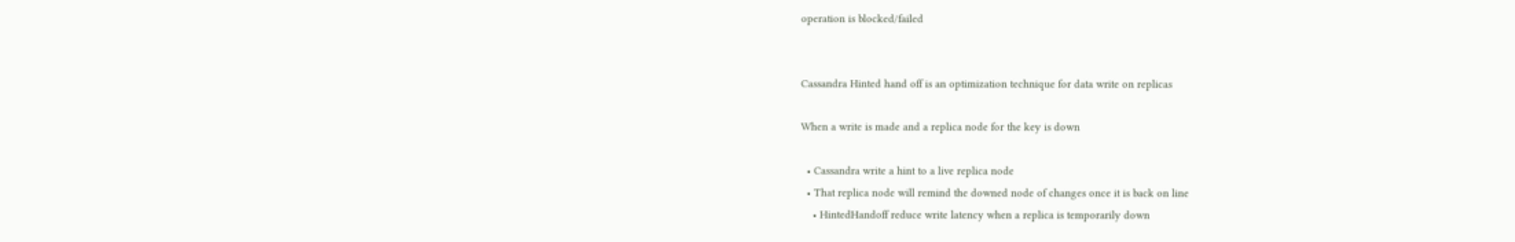operation is blocked/failed


Cassandra Hinted hand off is an optimization technique for data write on replicas

When a write is made and a replica node for the key is down

  • Cassandra write a hint to a live replica node
  • That replica node will remind the downed node of changes once it is back on line
    • HintedHandoff reduce write latency when a replica is temporarily down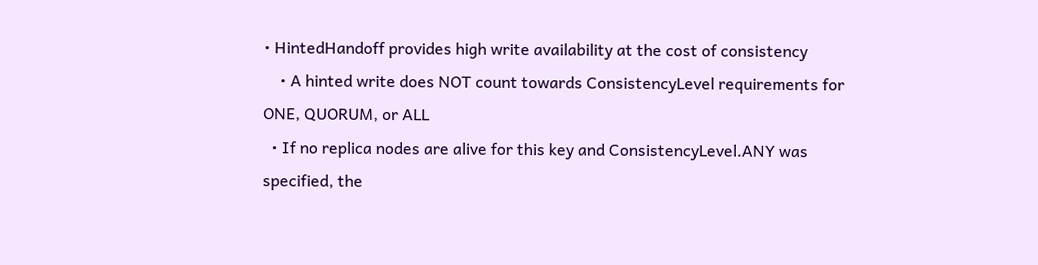• HintedHandoff provides high write availability at the cost of consistency
    • A hinted write does NOT count towards ConsistencyLevel requirements for ONE, QUORUM, or ALL
  • If no replica nodes are alive for this key and ConsistencyLevel.ANY was specified, the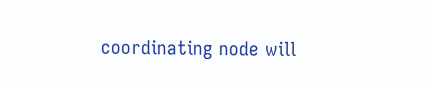coordinating node will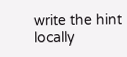write the hint locally